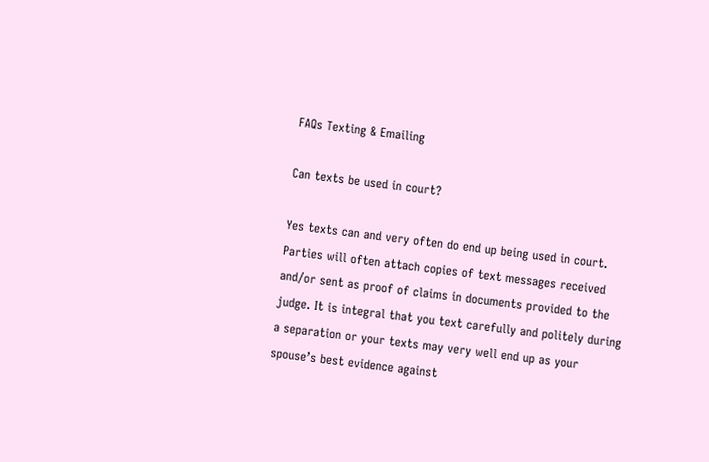FAQs Texting & Emailing

Can texts be used in court?

Yes texts can and very often do end up being used in court. Parties will often attach copies of text messages received and/or sent as proof of claims in documents provided to the judge. It is integral that you text carefully and politely during a separation or your texts may very well end up as your spouse’s best evidence against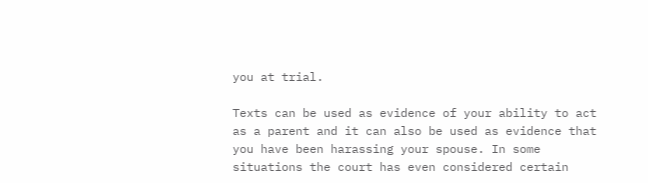you at trial.

Texts can be used as evidence of your ability to act as a parent and it can also be used as evidence that you have been harassing your spouse. In some situations the court has even considered certain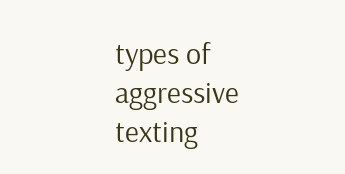types of aggressive texting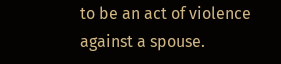to be an act of violence against a spouse.